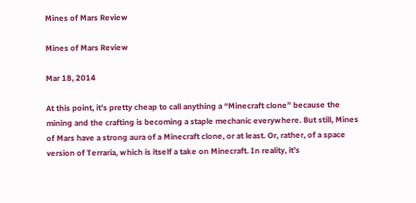Mines of Mars Review

Mines of Mars Review

Mar 18, 2014

At this point, it’s pretty cheap to call anything a “Minecraft clone” because the mining and the crafting is becoming a staple mechanic everywhere. But still, Mines of Mars have a strong aura of a Minecraft clone, or at least. Or, rather, of a space version of Terraria, which is itself a take on Minecraft. In reality, it’s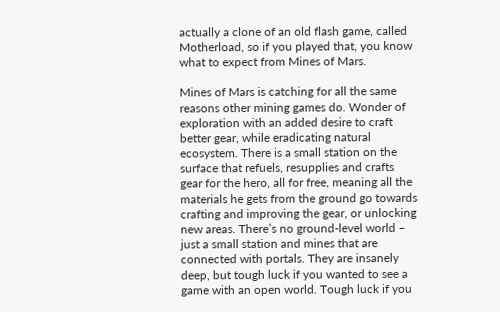actually a clone of an old flash game, called Motherload, so if you played that, you know what to expect from Mines of Mars.

Mines of Mars is catching for all the same reasons other mining games do. Wonder of exploration with an added desire to craft better gear, while eradicating natural ecosystem. There is a small station on the surface that refuels, resupplies and crafts gear for the hero, all for free, meaning all the materials he gets from the ground go towards crafting and improving the gear, or unlocking new areas. There’s no ground-level world – just a small station and mines that are connected with portals. They are insanely deep, but tough luck if you wanted to see a game with an open world. Tough luck if you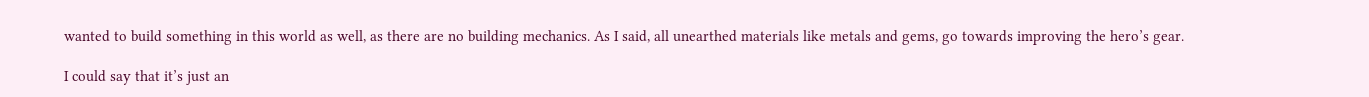wanted to build something in this world as well, as there are no building mechanics. As I said, all unearthed materials like metals and gems, go towards improving the hero’s gear.

I could say that it’s just an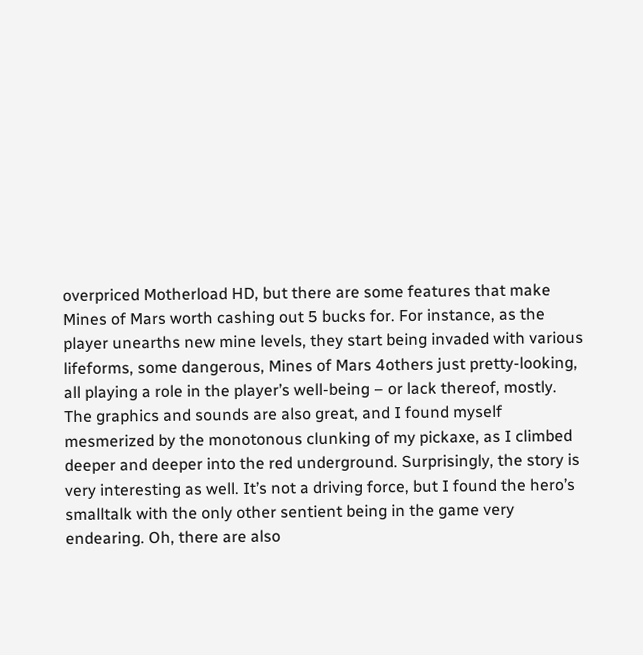overpriced Motherload HD, but there are some features that make Mines of Mars worth cashing out 5 bucks for. For instance, as the player unearths new mine levels, they start being invaded with various lifeforms, some dangerous, Mines of Mars 4others just pretty-looking, all playing a role in the player’s well-being – or lack thereof, mostly. The graphics and sounds are also great, and I found myself mesmerized by the monotonous clunking of my pickaxe, as I climbed deeper and deeper into the red underground. Surprisingly, the story is very interesting as well. It’s not a driving force, but I found the hero’s smalltalk with the only other sentient being in the game very endearing. Oh, there are also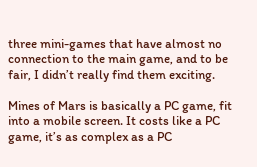three mini-games that have almost no connection to the main game, and to be fair, I didn’t really find them exciting.

Mines of Mars is basically a PC game, fit into a mobile screen. It costs like a PC game, it’s as complex as a PC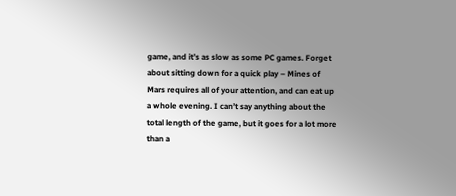game, and it’s as slow as some PC games. Forget about sitting down for a quick play – Mines of Mars requires all of your attention, and can eat up a whole evening. I can’t say anything about the total length of the game, but it goes for a lot more than a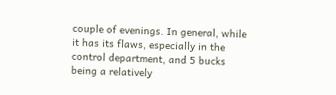couple of evenings. In general, while it has its flaws, especially in the control department, and 5 bucks being a relatively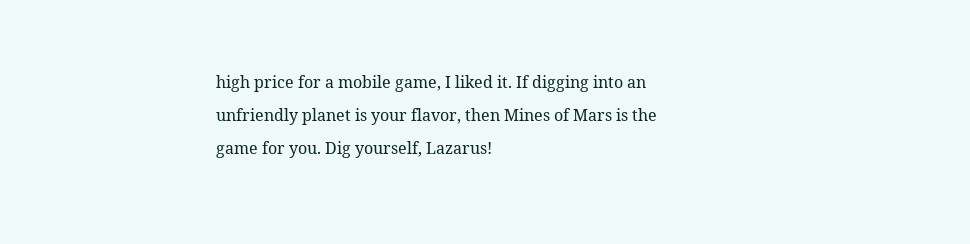high price for a mobile game, I liked it. If digging into an unfriendly planet is your flavor, then Mines of Mars is the game for you. Dig yourself, Lazarus!